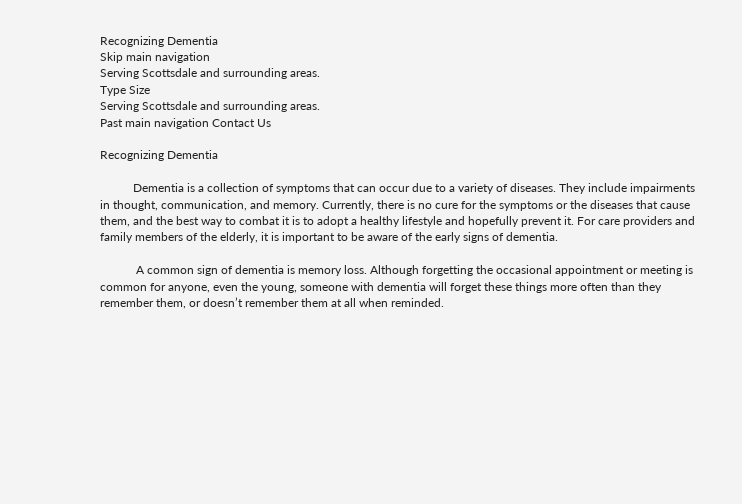Recognizing Dementia
Skip main navigation
Serving Scottsdale and surrounding areas.
Type Size
Serving Scottsdale and surrounding areas.
Past main navigation Contact Us

Recognizing Dementia

           Dementia is a collection of symptoms that can occur due to a variety of diseases. They include impairments in thought, communication, and memory. Currently, there is no cure for the symptoms or the diseases that cause them, and the best way to combat it is to adopt a healthy lifestyle and hopefully prevent it. For care providers and family members of the elderly, it is important to be aware of the early signs of dementia.

            A common sign of dementia is memory loss. Although forgetting the occasional appointment or meeting is common for anyone, even the young, someone with dementia will forget these things more often than they remember them, or doesn’t remember them at all when reminded.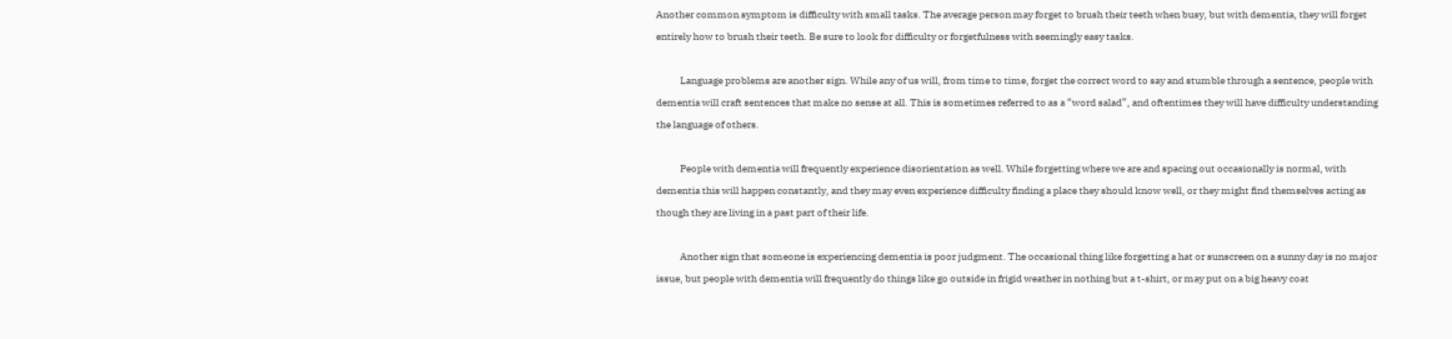Another common symptom is difficulty with small tasks. The average person may forget to brush their teeth when busy, but with dementia, they will forget entirely how to brush their teeth. Be sure to look for difficulty or forgetfulness with seemingly easy tasks.

            Language problems are another sign. While any of us will, from time to time, forget the correct word to say and stumble through a sentence, people with dementia will craft sentences that make no sense at all. This is sometimes referred to as a “word salad”, and oftentimes they will have difficulty understanding the language of others.

            People with dementia will frequently experience disorientation as well. While forgetting where we are and spacing out occasionally is normal, with dementia this will happen constantly, and they may even experience difficulty finding a place they should know well, or they might find themselves acting as though they are living in a past part of their life.

            Another sign that someone is experiencing dementia is poor judgment. The occasional thing like forgetting a hat or sunscreen on a sunny day is no major issue, but people with dementia will frequently do things like go outside in frigid weather in nothing but a t-shirt, or may put on a big heavy coat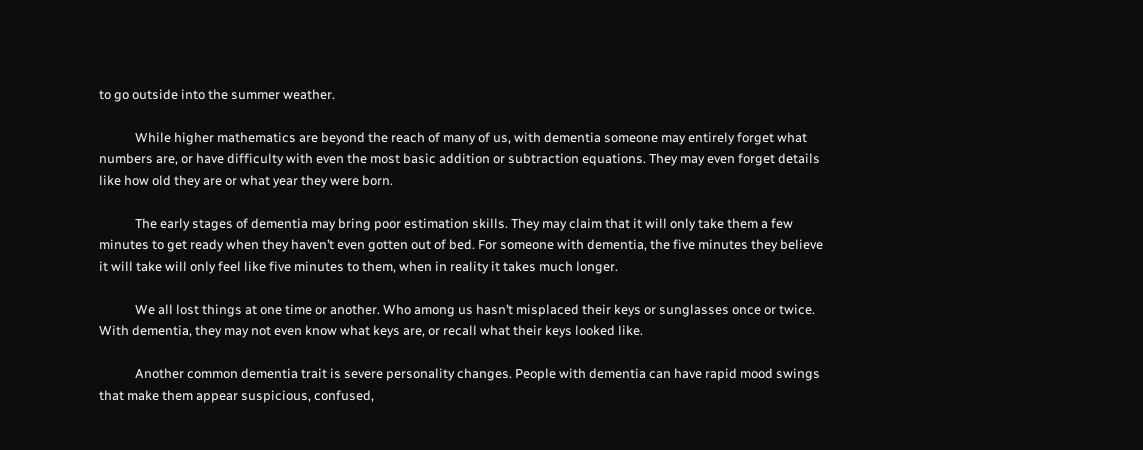to go outside into the summer weather.

            While higher mathematics are beyond the reach of many of us, with dementia someone may entirely forget what numbers are, or have difficulty with even the most basic addition or subtraction equations. They may even forget details like how old they are or what year they were born.

            The early stages of dementia may bring poor estimation skills. They may claim that it will only take them a few minutes to get ready when they haven’t even gotten out of bed. For someone with dementia, the five minutes they believe it will take will only feel like five minutes to them, when in reality it takes much longer.

            We all lost things at one time or another. Who among us hasn’t misplaced their keys or sunglasses once or twice. With dementia, they may not even know what keys are, or recall what their keys looked like.

            Another common dementia trait is severe personality changes. People with dementia can have rapid mood swings that make them appear suspicious, confused,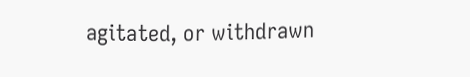agitated, or withdrawn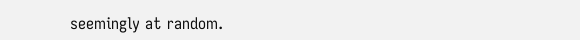seemingly at random.